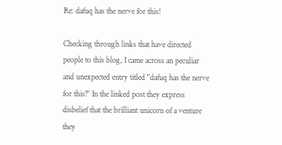Re: dafuq has the nerve for this!

Checking through links that have directed people to this blog, I came across an peculiar and unexpected entry titled "dafuq has the nerve for this!" In the linked post they express disbelief that the brilliant unicorn of a venture they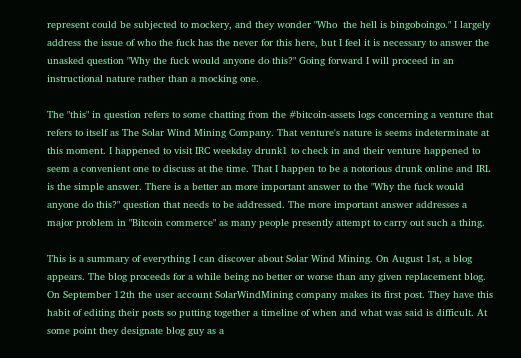represent could be subjected to mockery, and they wonder "Who  the hell is bingoboingo." I largely address the issue of who the fuck has the never for this here, but I feel it is necessary to answer the unasked question "Why the fuck would anyone do this?" Going forward I will proceed in an instructional nature rather than a mocking one.

The "this" in question refers to some chatting from the #bitcoin-assets logs concerning a venture that refers to itself as The Solar Wind Mining Company. That venture's nature is seems indeterminate at this moment. I happened to visit IRC weekday drunk1 to check in and their venture happened to seem a convenient one to discuss at the time. That I happen to be a notorious drunk online and IRL is the simple answer. There is a better an more important answer to the "Why the fuck would anyone do this?" question that needs to be addressed. The more important answer addresses a major problem in "Bitcoin commerce" as many people presently attempt to carry out such a thing.

This is a summary of everything I can discover about Solar Wind Mining. On August 1st, a blog appears. The blog proceeds for a while being no better or worse than any given replacement blog. On September 12th the user account SolarWindMining company makes its first post. They have this habit of editing their posts so putting together a timeline of when and what was said is difficult. At some point they designate blog guy as a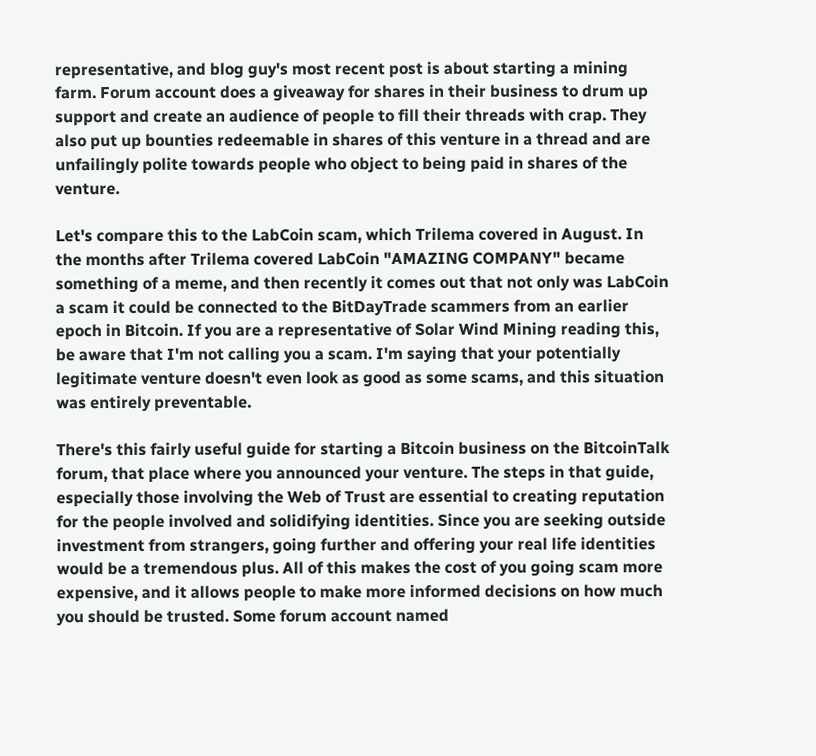representative, and blog guy's most recent post is about starting a mining farm. Forum account does a giveaway for shares in their business to drum up support and create an audience of people to fill their threads with crap. They also put up bounties redeemable in shares of this venture in a thread and are unfailingly polite towards people who object to being paid in shares of the venture.

Let's compare this to the LabCoin scam, which Trilema covered in August. In the months after Trilema covered LabCoin "AMAZING COMPANY" became something of a meme, and then recently it comes out that not only was LabCoin a scam it could be connected to the BitDayTrade scammers from an earlier epoch in Bitcoin. If you are a representative of Solar Wind Mining reading this, be aware that I'm not calling you a scam. I'm saying that your potentially legitimate venture doesn't even look as good as some scams, and this situation was entirely preventable.

There's this fairly useful guide for starting a Bitcoin business on the BitcoinTalk forum, that place where you announced your venture. The steps in that guide, especially those involving the Web of Trust are essential to creating reputation for the people involved and solidifying identities. Since you are seeking outside investment from strangers, going further and offering your real life identities would be a tremendous plus. All of this makes the cost of you going scam more expensive, and it allows people to make more informed decisions on how much you should be trusted. Some forum account named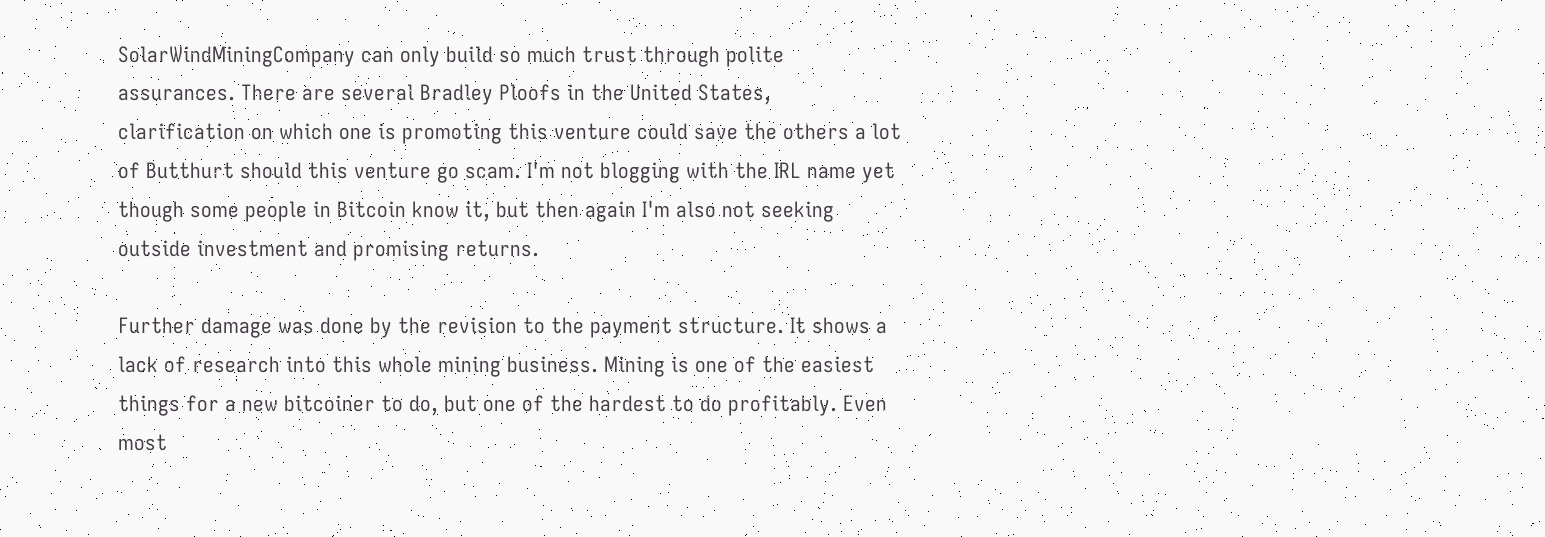SolarWindMiningCompany can only build so much trust through polite assurances. There are several Bradley Ploofs in the United States, clarification on which one is promoting this venture could save the others a lot of Butthurt should this venture go scam. I'm not blogging with the IRL name yet though some people in Bitcoin know it, but then again I'm also not seeking outside investment and promising returns.

Further damage was done by the revision to the payment structure. It shows a lack of research into this whole mining business. Mining is one of the easiest things for a new bitcoiner to do, but one of the hardest to do profitably. Even most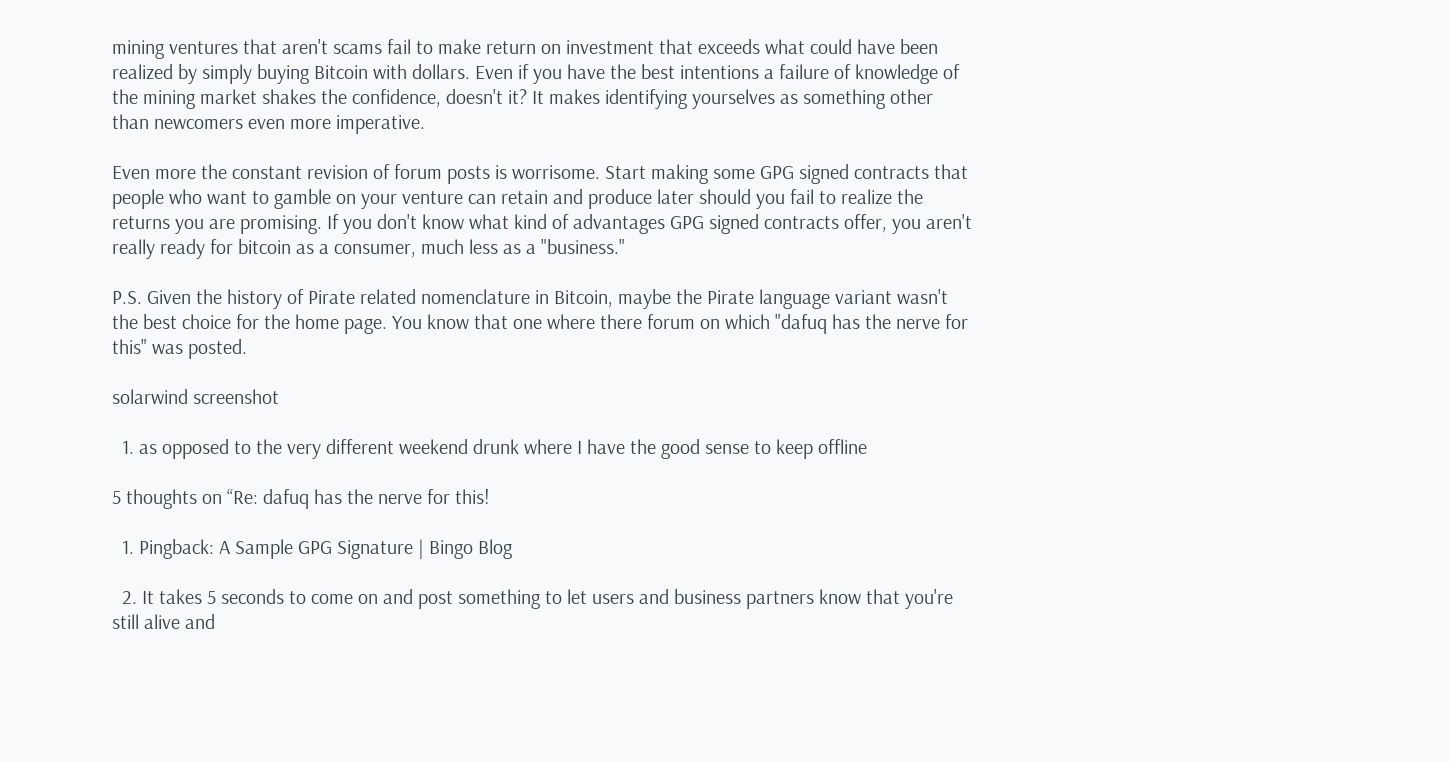mining ventures that aren't scams fail to make return on investment that exceeds what could have been realized by simply buying Bitcoin with dollars. Even if you have the best intentions a failure of knowledge of the mining market shakes the confidence, doesn't it? It makes identifying yourselves as something other than newcomers even more imperative.

Even more the constant revision of forum posts is worrisome. Start making some GPG signed contracts that people who want to gamble on your venture can retain and produce later should you fail to realize the returns you are promising. If you don't know what kind of advantages GPG signed contracts offer, you aren't really ready for bitcoin as a consumer, much less as a "business."

P.S. Given the history of Pirate related nomenclature in Bitcoin, maybe the Pirate language variant wasn't the best choice for the home page. You know that one where there forum on which "dafuq has the nerve for this" was posted.

solarwind screenshot

  1. as opposed to the very different weekend drunk where I have the good sense to keep offline

5 thoughts on “Re: dafuq has the nerve for this!

  1. Pingback: A Sample GPG Signature | Bingo Blog

  2. It takes 5 seconds to come on and post something to let users and business partners know that you're still alive and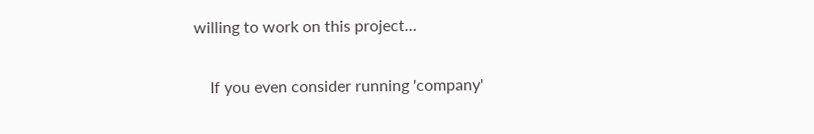willing to work on this project…

    If you even consider running 'company'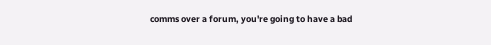comms over a forum, you're going to have a bad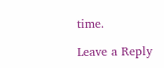time.

Leave a Reply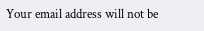Your email address will not be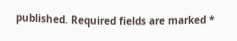published. Required fields are marked *